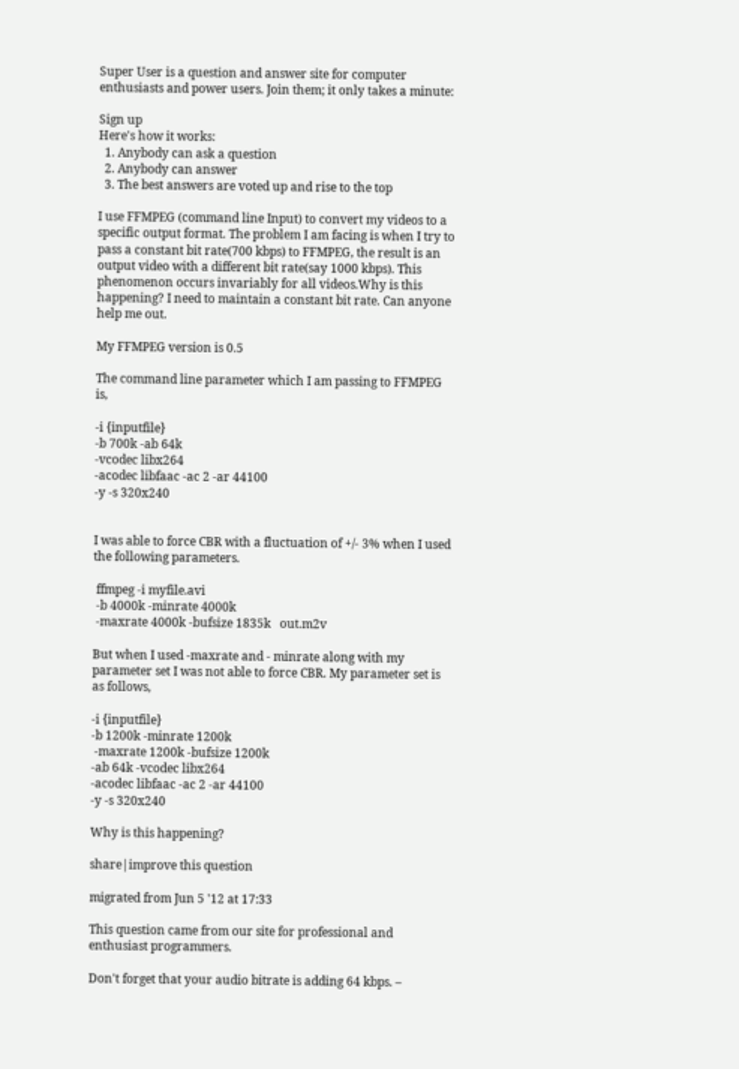Super User is a question and answer site for computer enthusiasts and power users. Join them; it only takes a minute:

Sign up
Here's how it works:
  1. Anybody can ask a question
  2. Anybody can answer
  3. The best answers are voted up and rise to the top

I use FFMPEG (command line Input) to convert my videos to a specific output format. The problem I am facing is when I try to pass a constant bit rate(700 kbps) to FFMPEG, the result is an output video with a different bit rate(say 1000 kbps). This phenomenon occurs invariably for all videos.Why is this happening? I need to maintain a constant bit rate. Can anyone help me out.

My FFMPEG version is 0.5

The command line parameter which I am passing to FFMPEG is,

-i {inputfile}
-b 700k -ab 64k
-vcodec libx264
-acodec libfaac -ac 2 -ar 44100
-y -s 320x240


I was able to force CBR with a fluctuation of +/- 3% when I used the following parameters.

 ffmpeg -i myfile.avi
 -b 4000k -minrate 4000k
 -maxrate 4000k -bufsize 1835k   out.m2v

But when I used -maxrate and - minrate along with my parameter set I was not able to force CBR. My parameter set is as follows,

-i {inputfile}
-b 1200k -minrate 1200k
 -maxrate 1200k -bufsize 1200k
-ab 64k -vcodec libx264
-acodec libfaac -ac 2 -ar 44100
-y -s 320x240

Why is this happening?

share|improve this question

migrated from Jun 5 '12 at 17:33

This question came from our site for professional and enthusiast programmers.

Don't forget that your audio bitrate is adding 64 kbps. –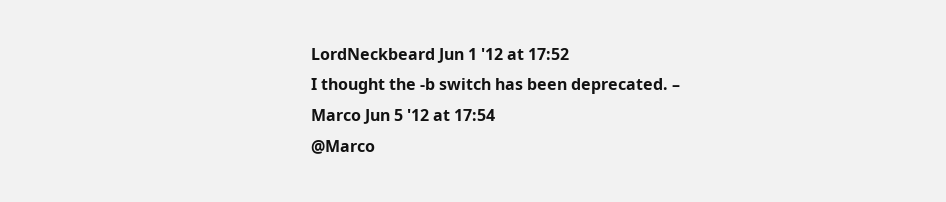LordNeckbeard Jun 1 '12 at 17:52
I thought the -b switch has been deprecated. – Marco Jun 5 '12 at 17:54
@Marco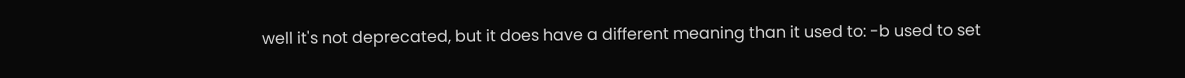well it's not deprecated, but it does have a different meaning than it used to: -b used to set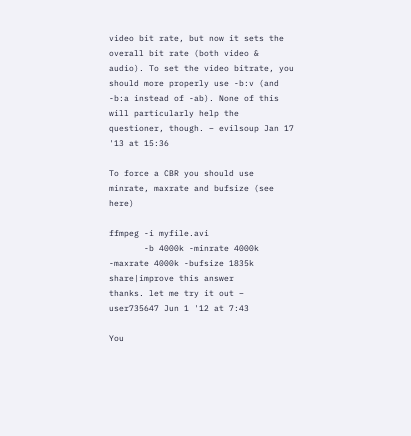video bit rate, but now it sets the overall bit rate (both video & audio). To set the video bitrate, you should more properly use -b:v (and -b:a instead of -ab). None of this will particularly help the questioner, though. – evilsoup Jan 17 '13 at 15:36

To force a CBR you should use minrate, maxrate and bufsize (see here)

ffmpeg -i myfile.avi
       -b 4000k -minrate 4000k -maxrate 4000k -bufsize 1835k
share|improve this answer
thanks. let me try it out – user735647 Jun 1 '12 at 7:43

You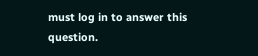must log in to answer this question.